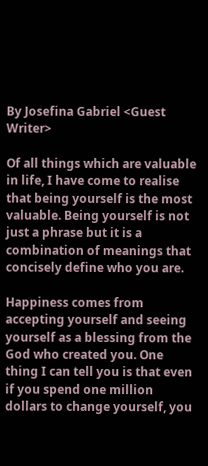By Josefina Gabriel <Guest Writer>

Of all things which are valuable in life, I have come to realise that being yourself is the most valuable. Being yourself is not just a phrase but it is a combination of meanings that concisely define who you are.

Happiness comes from accepting yourself and seeing yourself as a blessing from the God who created you. One thing I can tell you is that even if you spend one million dollars to change yourself, you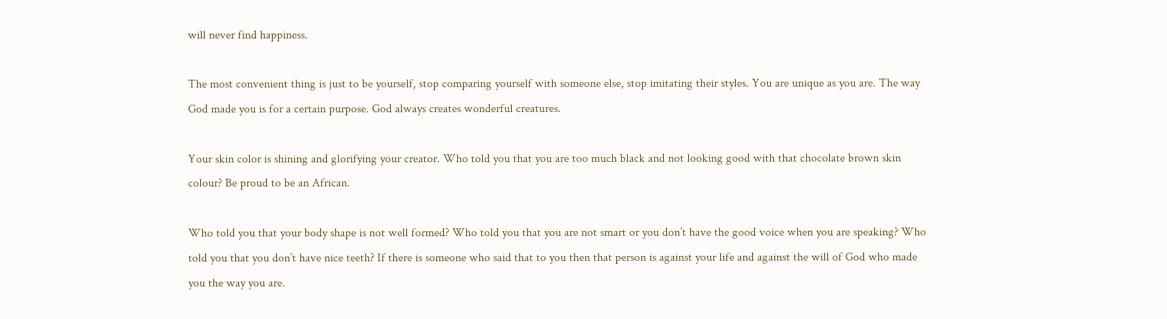will never find happiness.

The most convenient thing is just to be yourself, stop comparing yourself with someone else, stop imitating their styles. You are unique as you are. The way God made you is for a certain purpose. God always creates wonderful creatures.

Your skin color is shining and glorifying your creator. Who told you that you are too much black and not looking good with that chocolate brown skin colour? Be proud to be an African.

Who told you that your body shape is not well formed? Who told you that you are not smart or you don’t have the good voice when you are speaking? Who told you that you don’t have nice teeth? If there is someone who said that to you then that person is against your life and against the will of God who made you the way you are.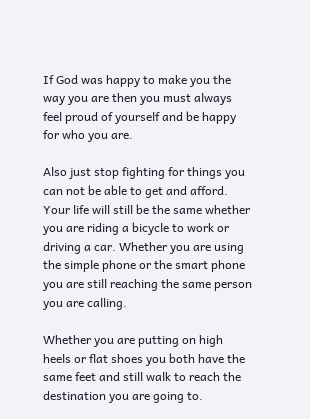If God was happy to make you the way you are then you must always feel proud of yourself and be happy for who you are.

Also just stop fighting for things you can not be able to get and afford. Your life will still be the same whether you are riding a bicycle to work or driving a car. Whether you are using the simple phone or the smart phone you are still reaching the same person you are calling.

Whether you are putting on high heels or flat shoes you both have the same feet and still walk to reach the destination you are going to.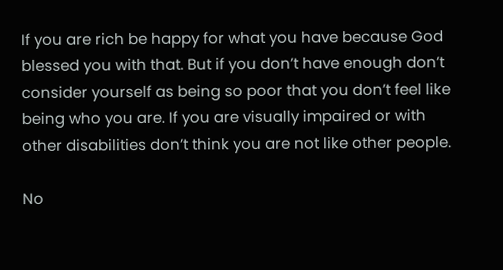If you are rich be happy for what you have because God blessed you with that. But if you don’t have enough don’t consider yourself as being so poor that you don’t feel like being who you are. If you are visually impaired or with other disabilities don’t think you are not like other people.

No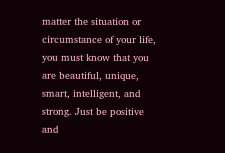matter the situation or circumstance of your life, you must know that you are beautiful, unique, smart, intelligent, and strong. Just be positive and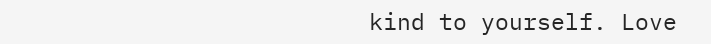kind to yourself. Love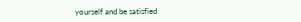yourself and be satisfied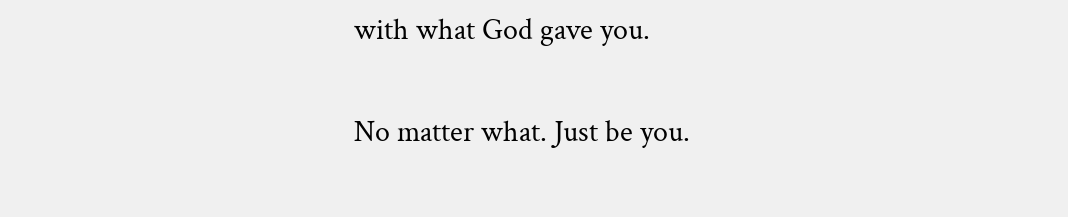with what God gave you.

No matter what. Just be you.